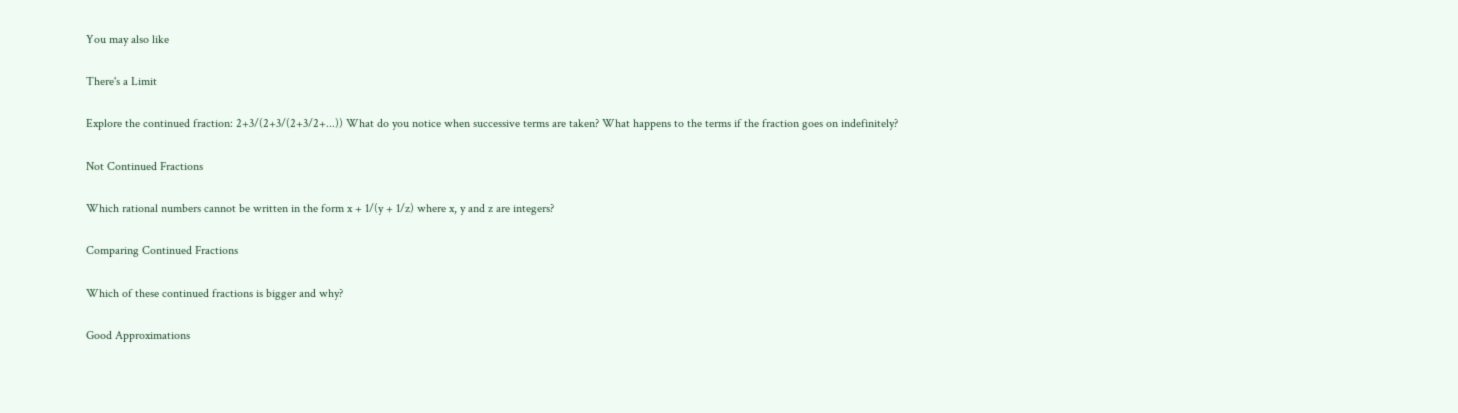You may also like

There's a Limit

Explore the continued fraction: 2+3/(2+3/(2+3/2+...)) What do you notice when successive terms are taken? What happens to the terms if the fraction goes on indefinitely?

Not Continued Fractions

Which rational numbers cannot be written in the form x + 1/(y + 1/z) where x, y and z are integers?

Comparing Continued Fractions

Which of these continued fractions is bigger and why?

Good Approximations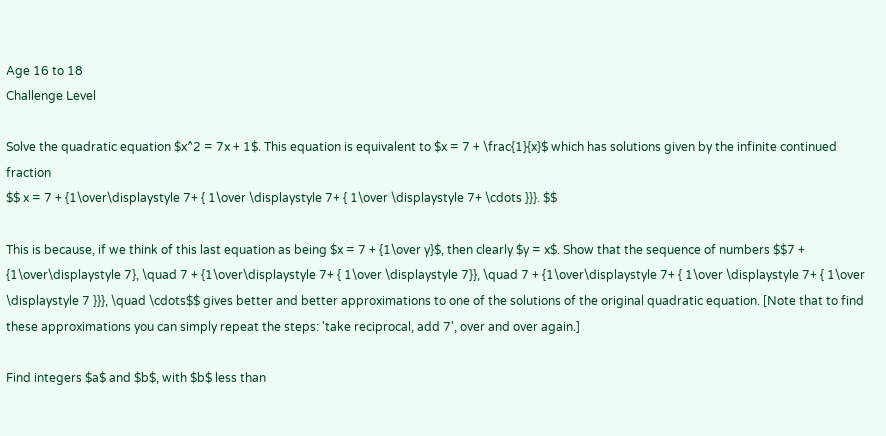Age 16 to 18
Challenge Level

Solve the quadratic equation $x^2 = 7x + 1$. This equation is equivalent to $x = 7 + \frac{1}{x}$ which has solutions given by the infinite continued fraction
$$ x = 7 + {1\over\displaystyle 7+ { 1\over \displaystyle 7+ { 1\over \displaystyle 7+ \cdots }}}. $$

This is because, if we think of this last equation as being $x = 7 + {1\over y}$, then clearly $y = x$. Show that the sequence of numbers $$7 + {1\over\displaystyle 7}, \quad 7 + {1\over\displaystyle 7+ { 1\over \displaystyle 7}}, \quad 7 + {1\over\displaystyle 7+ { 1\over \displaystyle 7+ { 1\over \displaystyle 7 }}}, \quad \cdots$$ gives better and better approximations to one of the solutions of the original quadratic equation. [Note that to find these approximations you can simply repeat the steps: 'take reciprocal, add 7', over and over again.]

Find integers $a$ and $b$, with $b$ less than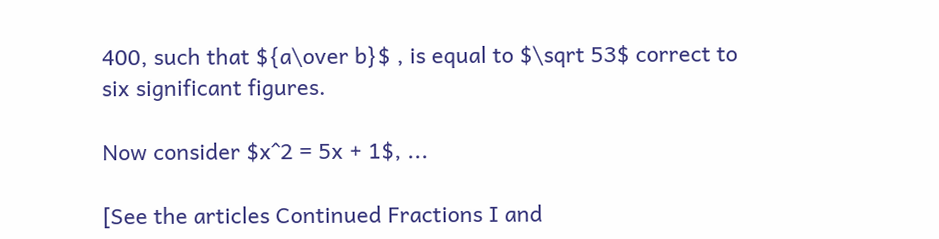400, such that ${a\over b}$ , is equal to $\sqrt 53$ correct to six significant figures.

Now consider $x^2 = 5x + 1$, ...

[See the articles Continued Fractions I and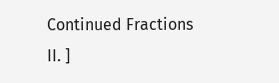Continued Fractions II. ]